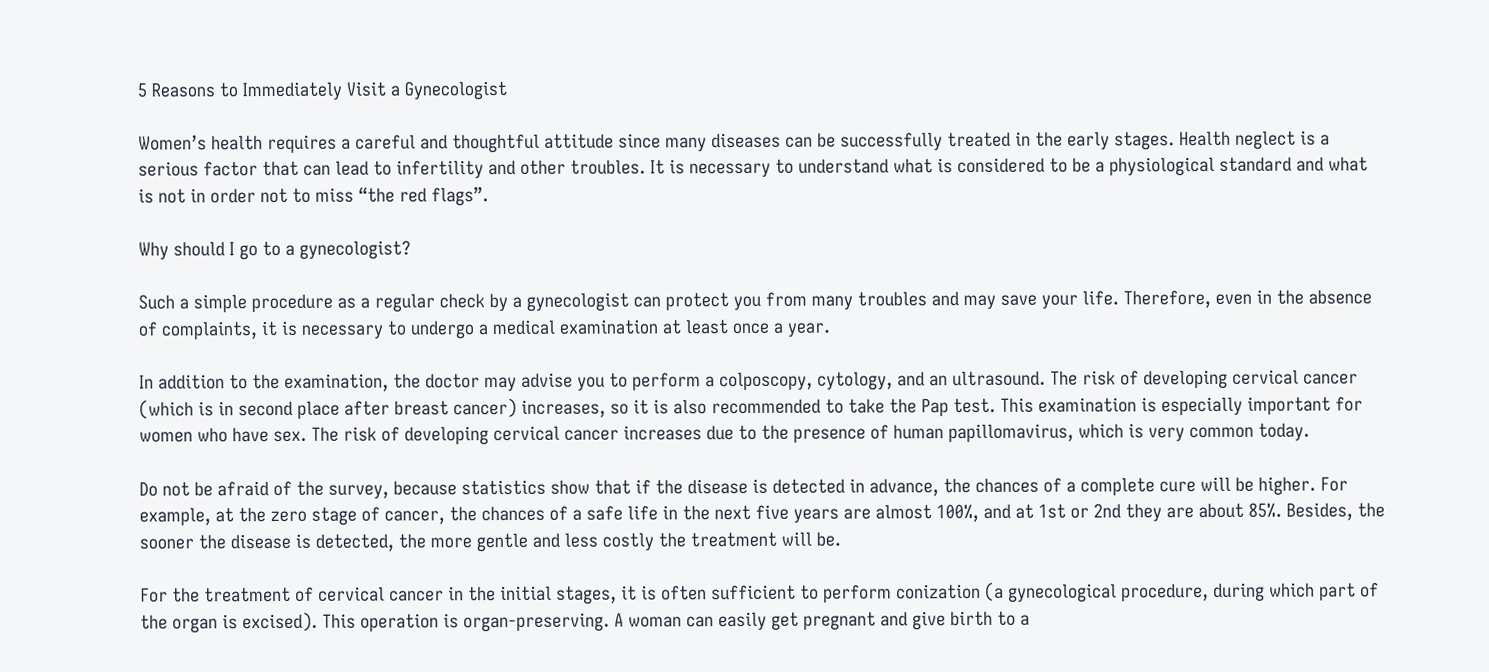5 Reasons to Immediately Visit a Gynecologist

Women’s health requires a careful and thoughtful attitude since many diseases can be successfully treated in the early stages. Health neglect is a serious factor that can lead to infertility and other troubles. It is necessary to understand what is considered to be a physiological standard and what is not in order not to miss “the red flags”.

Why should I go to a gynecologist?

Such a simple procedure as a regular check by a gynecologist can protect you from many troubles and may save your life. Therefore, even in the absence of complaints, it is necessary to undergo a medical examination at least once a year.

In addition to the examination, the doctor may advise you to perform a colposcopy, cytology, and an ultrasound. The risk of developing cervical cancer (which is in second place after breast cancer) increases, so it is also recommended to take the Pap test. This examination is especially important for women who have sex. The risk of developing cervical cancer increases due to the presence of human papillomavirus, which is very common today.

Do not be afraid of the survey, because statistics show that if the disease is detected in advance, the chances of a complete cure will be higher. For example, at the zero stage of cancer, the chances of a safe life in the next five years are almost 100%, and at 1st or 2nd they are about 85%. Besides, the sooner the disease is detected, the more gentle and less costly the treatment will be.

For the treatment of cervical cancer in the initial stages, it is often sufficient to perform conization (a gynecological procedure, during which part of the organ is excised). This operation is organ-preserving. A woman can easily get pregnant and give birth to a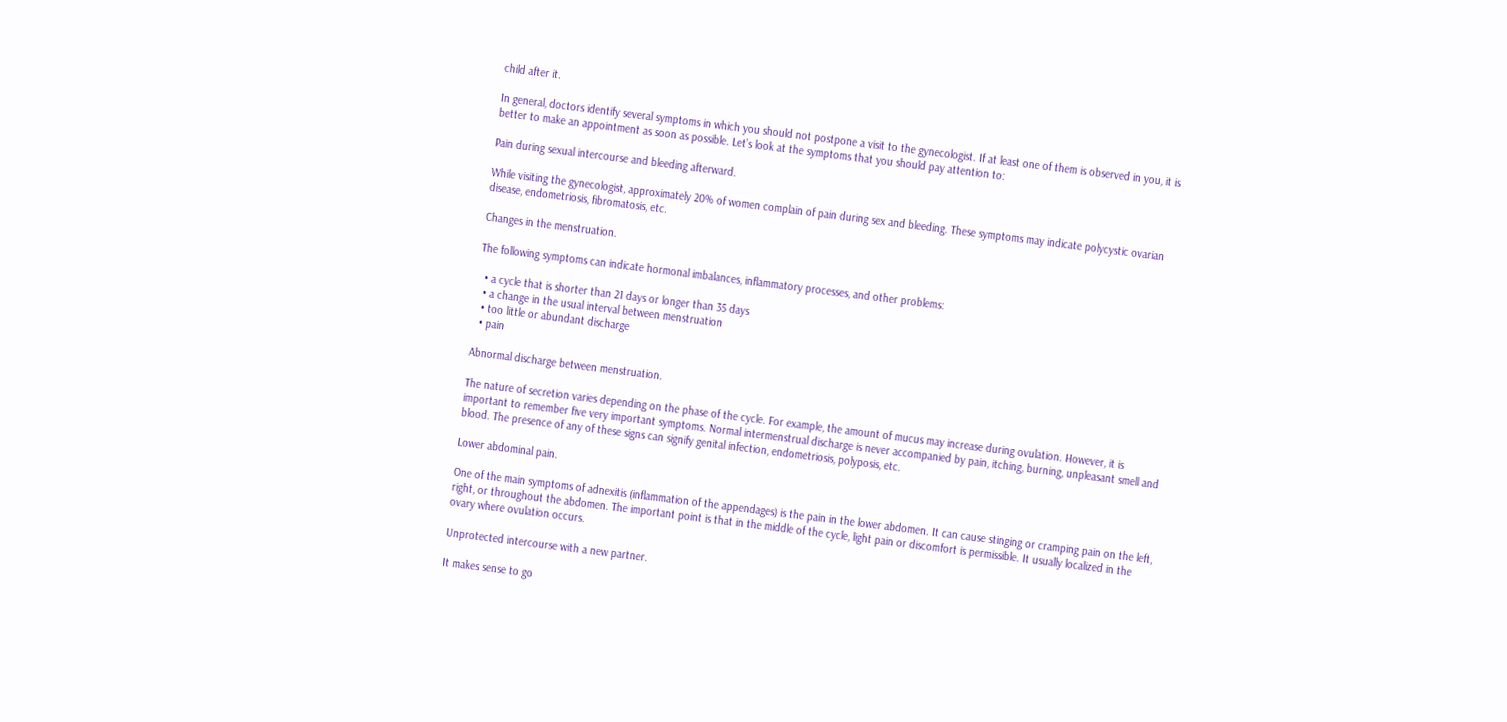child after it.

In general, doctors identify several symptoms in which you should not postpone a visit to the gynecologist. If at least one of them is observed in you, it is better to make an appointment as soon as possible. Let’s look at the symptoms that you should pay attention to:

Pain during sexual intercourse and bleeding afterward.

While visiting the gynecologist, approximately 20% of women complain of pain during sex and bleeding. These symptoms may indicate polycystic ovarian disease, endometriosis, fibromatosis, etc.

Changes in the menstruation.

The following symptoms can indicate hormonal imbalances, inflammatory processes, and other problems:

  • a cycle that is shorter than 21 days or longer than 35 days
  • a change in the usual interval between menstruation
  • too little or abundant discharge
  • pain

Abnormal discharge between menstruation.

The nature of secretion varies depending on the phase of the cycle. For example, the amount of mucus may increase during ovulation. However, it is important to remember five very important symptoms. Normal intermenstrual discharge is never accompanied by pain, itching, burning, unpleasant smell and blood. The presence of any of these signs can signify genital infection, endometriosis, polyposis, etc.

Lower abdominal pain.

One of the main symptoms of adnexitis (inflammation of the appendages) is the pain in the lower abdomen. It can cause stinging or cramping pain on the left, right, or throughout the abdomen. The important point is that in the middle of the cycle, light pain or discomfort is permissible. It usually localized in the ovary where ovulation occurs.

Unprotected intercourse with a new partner.

It makes sense to go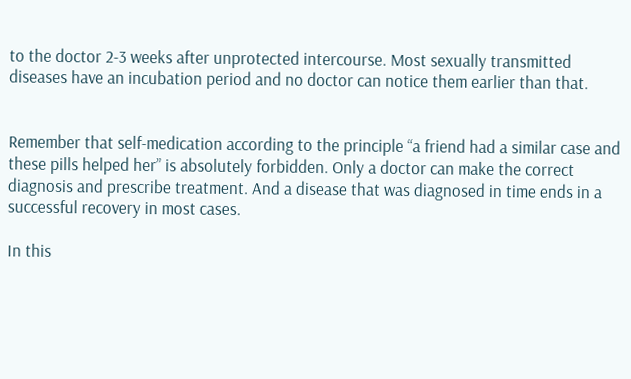to the doctor 2-3 weeks after unprotected intercourse. Most sexually transmitted diseases have an incubation period and no doctor can notice them earlier than that.


Remember that self-medication according to the principle “a friend had a similar case and these pills helped her” is absolutely forbidden. Only a doctor can make the correct diagnosis and prescribe treatment. And a disease that was diagnosed in time ends in a successful recovery in most cases.

In this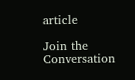article

Join the Conversation